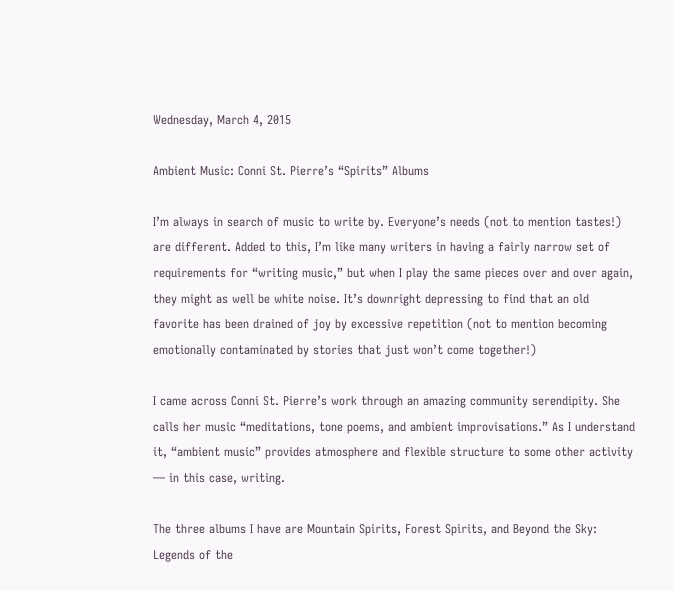Wednesday, March 4, 2015

Ambient Music: Conni St. Pierre’s “Spirits” Albums

I’m always in search of music to write by. Everyone’s needs (not to mention tastes!) are different. Added to this, I’m like many writers in having a fairly narrow set of requirements for “writing music,” but when I play the same pieces over and over again, they might as well be white noise. It’s downright depressing to find that an old favorite has been drained of joy by excessive repetition (not to mention becoming emotionally contaminated by stories that just won’t come together!)

I came across Conni St. Pierre’s work through an amazing community serendipity. She calls her music “meditations, tone poems, and ambient improvisations.” As I understand it, “ambient music” provides atmosphere and flexible structure to some other activity — in this case, writing.

The three albums I have are Mountain Spirits, Forest Spirits, and Beyond the Sky: Legends of the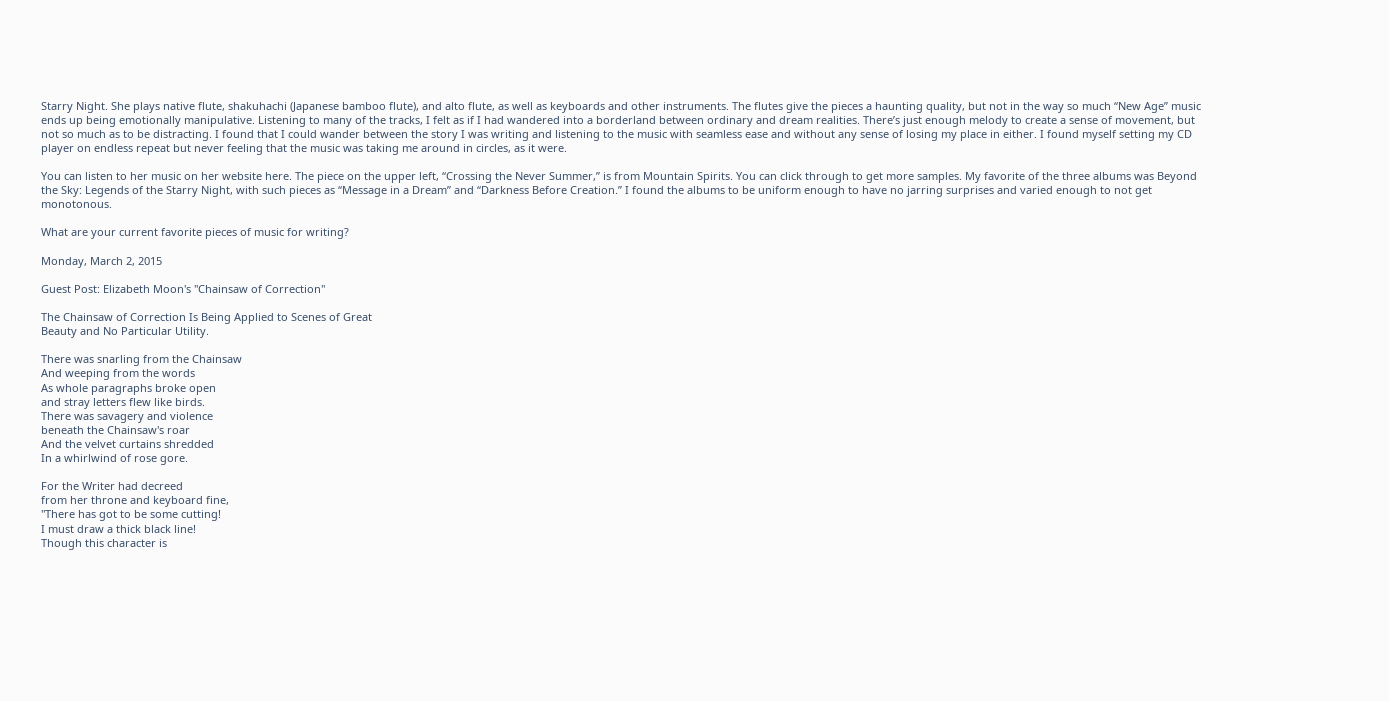Starry Night. She plays native flute, shakuhachi (Japanese bamboo flute), and alto flute, as well as keyboards and other instruments. The flutes give the pieces a haunting quality, but not in the way so much “New Age” music ends up being emotionally manipulative. Listening to many of the tracks, I felt as if I had wandered into a borderland between ordinary and dream realities. There’s just enough melody to create a sense of movement, but not so much as to be distracting. I found that I could wander between the story I was writing and listening to the music with seamless ease and without any sense of losing my place in either. I found myself setting my CD player on endless repeat but never feeling that the music was taking me around in circles, as it were.

You can listen to her music on her website here. The piece on the upper left, “Crossing the Never Summer,” is from Mountain Spirits. You can click through to get more samples. My favorite of the three albums was Beyond the Sky: Legends of the Starry Night, with such pieces as “Message in a Dream” and “Darkness Before Creation.” I found the albums to be uniform enough to have no jarring surprises and varied enough to not get monotonous.

What are your current favorite pieces of music for writing?

Monday, March 2, 2015

Guest Post: Elizabeth Moon's "Chainsaw of Correction"

The Chainsaw of Correction Is Being Applied to Scenes of Great
Beauty and No Particular Utility.

There was snarling from the Chainsaw
And weeping from the words
As whole paragraphs broke open
and stray letters flew like birds.
There was savagery and violence
beneath the Chainsaw's roar
And the velvet curtains shredded
In a whirlwind of rose gore.

For the Writer had decreed
from her throne and keyboard fine,
"There has got to be some cutting!
I must draw a thick black line!
Though this character is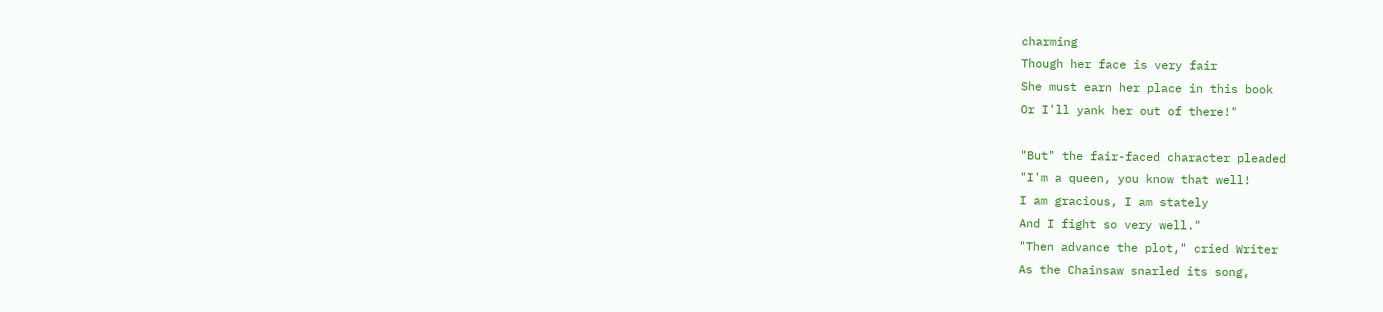charming
Though her face is very fair
She must earn her place in this book
Or I'll yank her out of there!"

"But" the fair-faced character pleaded
"I'm a queen, you know that well!
I am gracious, I am stately
And I fight so very well."
"Then advance the plot," cried Writer
As the Chainsaw snarled its song,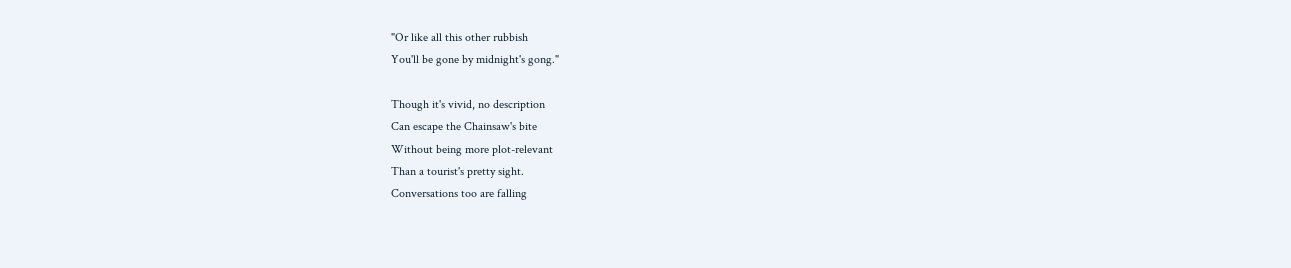"Or like all this other rubbish
You'll be gone by midnight's gong."

Though it's vivid, no description
Can escape the Chainsaw's bite
Without being more plot-relevant
Than a tourist's pretty sight.
Conversations too are falling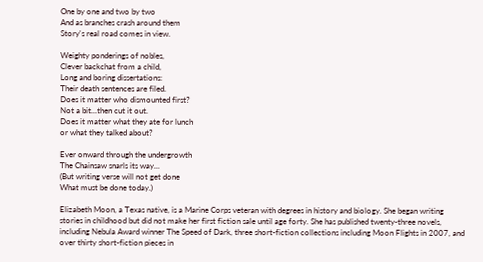One by one and two by two
And as branches crash around them
Story's real road comes in view.

Weighty ponderings of nobles,
Clever backchat from a child,
Long and boring dissertations:
Their death sentences are filed.
Does it matter who dismounted first?
Not a bit...then cut it out.
Does it matter what they ate for lunch
or what they talked about?

Ever onward through the undergrowth
The Chainsaw snarls its way...
(But writing verse will not get done
What must be done today.)

Elizabeth Moon, a Texas native, is a Marine Corps veteran with degrees in history and biology. She began writing stories in childhood but did not make her first fiction sale until age forty. She has published twenty-three novels, including Nebula Award winner The Speed of Dark, three short-fiction collections including Moon Flights in 2007, and over thirty short-fiction pieces in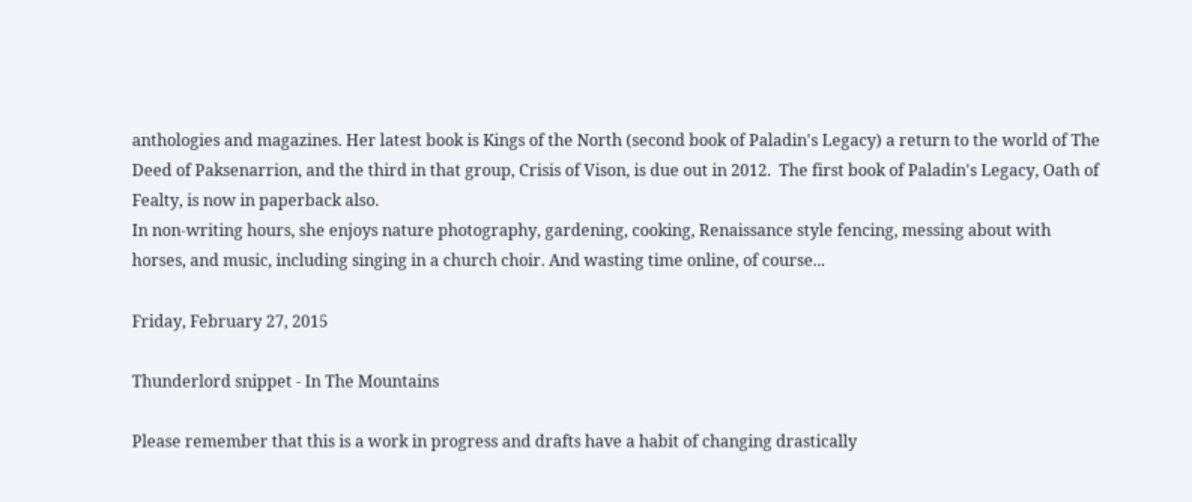anthologies and magazines. Her latest book is Kings of the North (second book of Paladin's Legacy) a return to the world of The Deed of Paksenarrion, and the third in that group, Crisis of Vison, is due out in 2012.  The first book of Paladin's Legacy, Oath of Fealty, is now in paperback also.
In non-writing hours, she enjoys nature photography, gardening, cooking, Renaissance style fencing, messing about with horses, and music, including singing in a church choir. And wasting time online, of course...

Friday, February 27, 2015

Thunderlord snippet - In The Mountains

Please remember that this is a work in progress and drafts have a habit of changing drastically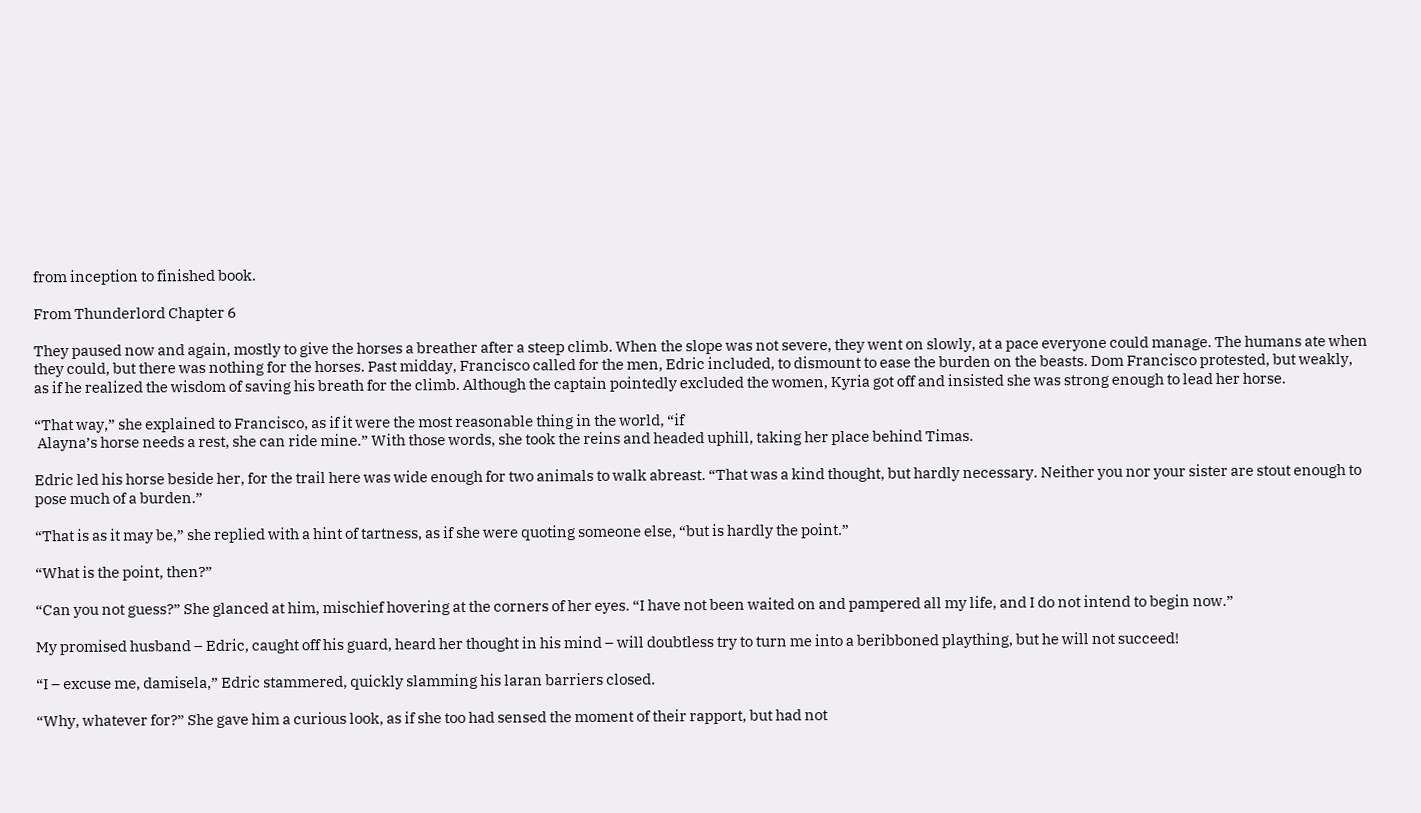from inception to finished book.

From Thunderlord Chapter 6

They paused now and again, mostly to give the horses a breather after a steep climb. When the slope was not severe, they went on slowly, at a pace everyone could manage. The humans ate when they could, but there was nothing for the horses. Past midday, Francisco called for the men, Edric included, to dismount to ease the burden on the beasts. Dom Francisco protested, but weakly, as if he realized the wisdom of saving his breath for the climb. Although the captain pointedly excluded the women, Kyria got off and insisted she was strong enough to lead her horse.

“That way,” she explained to Francisco, as if it were the most reasonable thing in the world, “if
 Alayna’s horse needs a rest, she can ride mine.” With those words, she took the reins and headed uphill, taking her place behind Timas.

Edric led his horse beside her, for the trail here was wide enough for two animals to walk abreast. “That was a kind thought, but hardly necessary. Neither you nor your sister are stout enough to pose much of a burden.”

“That is as it may be,” she replied with a hint of tartness, as if she were quoting someone else, “but is hardly the point.”

“What is the point, then?”

“Can you not guess?” She glanced at him, mischief hovering at the corners of her eyes. “I have not been waited on and pampered all my life, and I do not intend to begin now.”

My promised husband – Edric, caught off his guard, heard her thought in his mind – will doubtless try to turn me into a beribboned plaything, but he will not succeed!

“I – excuse me, damisela,” Edric stammered, quickly slamming his laran barriers closed.

“Why, whatever for?” She gave him a curious look, as if she too had sensed the moment of their rapport, but had not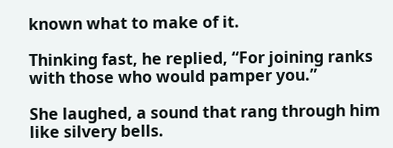known what to make of it.

Thinking fast, he replied, “For joining ranks with those who would pamper you.”

She laughed, a sound that rang through him like silvery bells.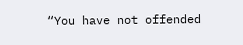“You have not offended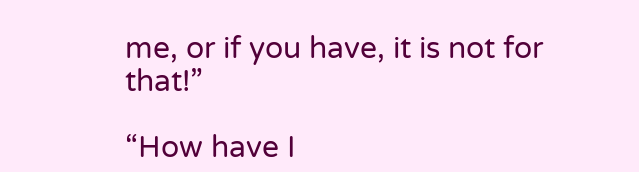me, or if you have, it is not for that!”

“How have I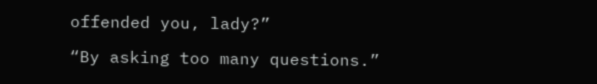offended you, lady?”

“By asking too many questions.”